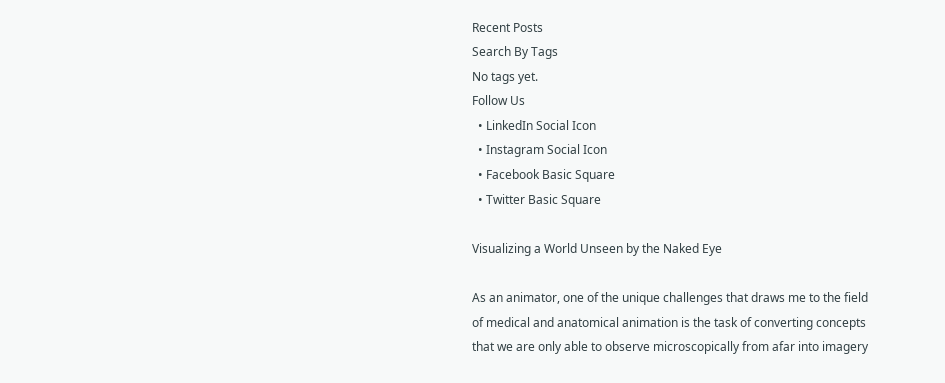Recent Posts
Search By Tags
No tags yet.
Follow Us
  • LinkedIn Social Icon
  • Instagram Social Icon
  • Facebook Basic Square
  • Twitter Basic Square

Visualizing a World Unseen by the Naked Eye

As an animator, one of the unique challenges that draws me to the field of medical and anatomical animation is the task of converting concepts that we are only able to observe microscopically from afar into imagery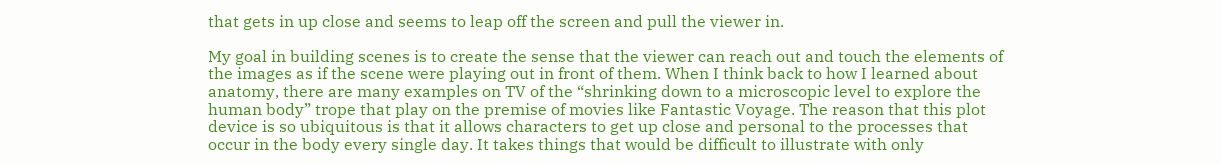that gets in up close and seems to leap off the screen and pull the viewer in.

My goal in building scenes is to create the sense that the viewer can reach out and touch the elements of the images as if the scene were playing out in front of them. When I think back to how I learned about anatomy, there are many examples on TV of the “shrinking down to a microscopic level to explore the human body” trope that play on the premise of movies like Fantastic Voyage. The reason that this plot device is so ubiquitous is that it allows characters to get up close and personal to the processes that occur in the body every single day. It takes things that would be difficult to illustrate with only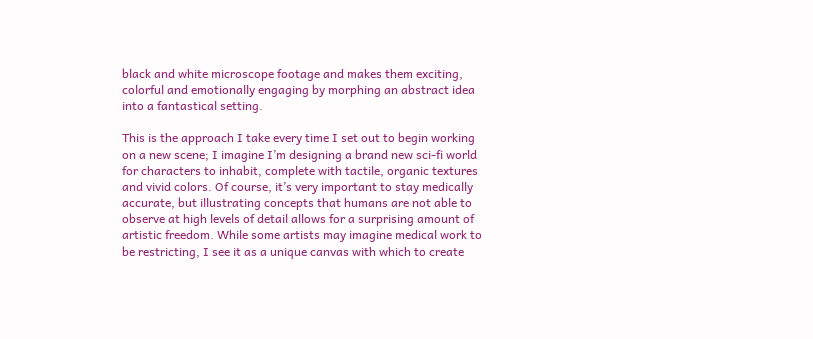black and white microscope footage and makes them exciting, colorful and emotionally engaging by morphing an abstract idea into a fantastical setting.

This is the approach I take every time I set out to begin working on a new scene; I imagine I’m designing a brand new sci-fi world for characters to inhabit, complete with tactile, organic textures and vivid colors. Of course, it’s very important to stay medically accurate, but illustrating concepts that humans are not able to observe at high levels of detail allows for a surprising amount of artistic freedom. While some artists may imagine medical work to be restricting, I see it as a unique canvas with which to create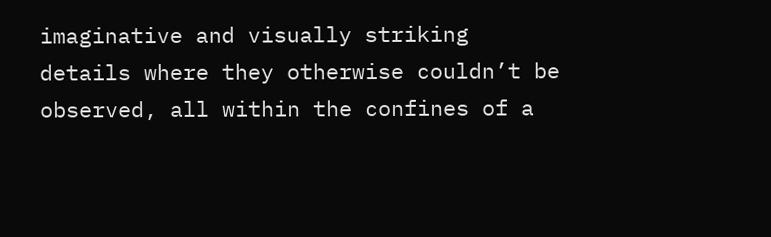imaginative and visually striking details where they otherwise couldn’t be observed, all within the confines of a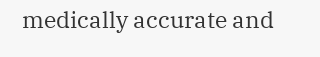medically accurate and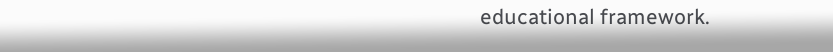educational framework.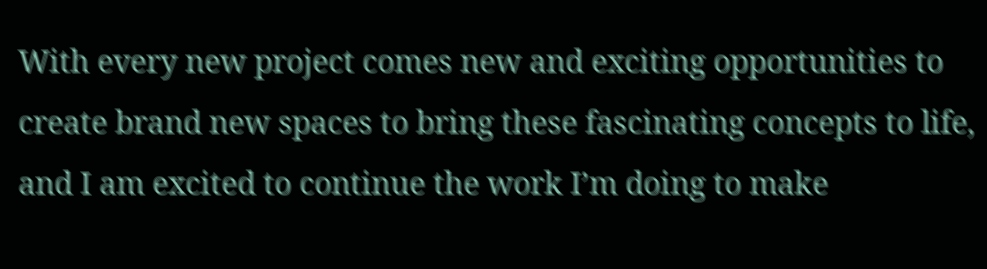With every new project comes new and exciting opportunities to create brand new spaces to bring these fascinating concepts to life, and I am excited to continue the work I’m doing to make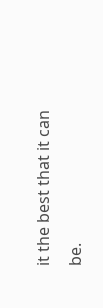it the best that it can be.